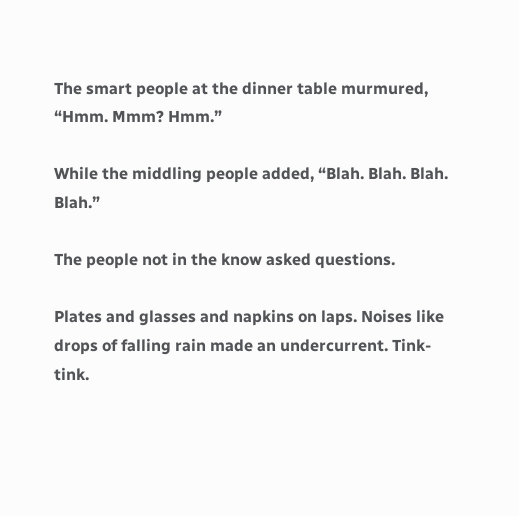The smart people at the dinner table murmured, “Hmm. Mmm? Hmm.”

While the middling people added, “Blah. Blah. Blah. Blah.”

The people not in the know asked questions.

Plates and glasses and napkins on laps. Noises like drops of falling rain made an undercurrent. Tink-tink.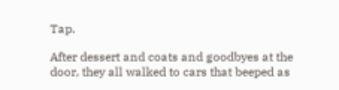Tap.

After dessert and coats and goodbyes at the door, they all walked to cars that beeped as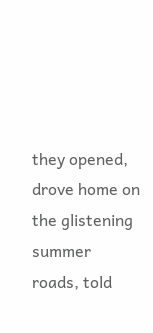they opened, drove home on the glistening summer roads, told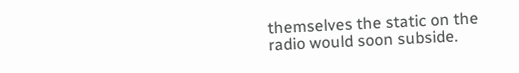themselves the static on the radio would soon subside.